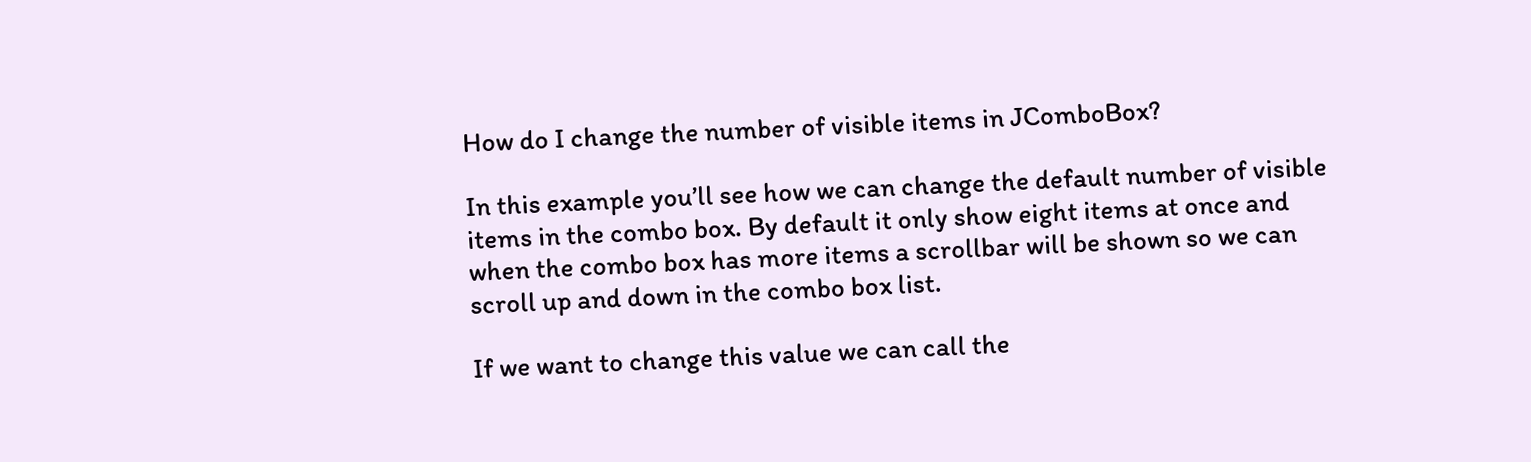How do I change the number of visible items in JComboBox?

In this example you’ll see how we can change the default number of visible items in the combo box. By default it only show eight items at once and when the combo box has more items a scrollbar will be shown so we can scroll up and down in the combo box list.

If we want to change this value we can call the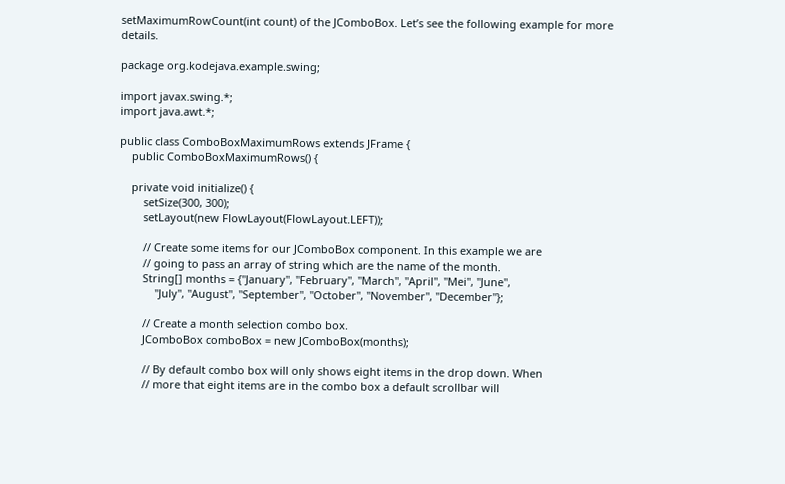setMaximumRowCount(int count) of the JComboBox. Let’s see the following example for more details.

package org.kodejava.example.swing;

import javax.swing.*;
import java.awt.*;

public class ComboBoxMaximumRows extends JFrame {
    public ComboBoxMaximumRows() {

    private void initialize() {
        setSize(300, 300);
        setLayout(new FlowLayout(FlowLayout.LEFT));

        // Create some items for our JComboBox component. In this example we are
        // going to pass an array of string which are the name of the month.
        String[] months = {"January", "February", "March", "April", "Mei", "June",
            "July", "August", "September", "October", "November", "December"};

        // Create a month selection combo box.
        JComboBox comboBox = new JComboBox(months);

        // By default combo box will only shows eight items in the drop down. When
        // more that eight items are in the combo box a default scrollbar will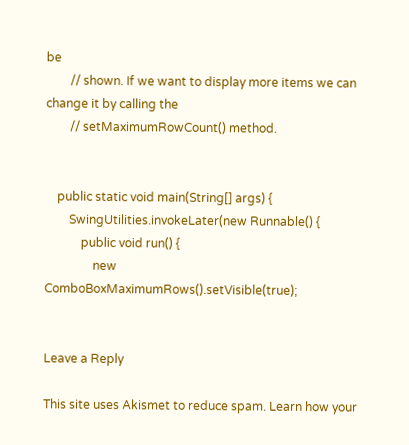be
        // shown. If we want to display more items we can change it by calling the
        // setMaximumRowCount() method.


    public static void main(String[] args) {
        SwingUtilities.invokeLater(new Runnable() {
            public void run() {
                new ComboBoxMaximumRows().setVisible(true);


Leave a Reply

This site uses Akismet to reduce spam. Learn how your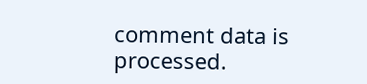comment data is processed.